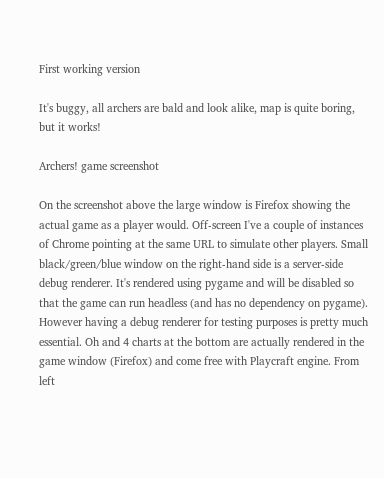First working version

It's buggy, all archers are bald and look alike, map is quite boring, but it works!

Archers! game screenshot

On the screenshot above the large window is Firefox showing the actual game as a player would. Off-screen I've a couple of instances of Chrome pointing at the same URL to simulate other players. Small black/green/blue window on the right-hand side is a server-side debug renderer. It's rendered using pygame and will be disabled so that the game can run headless (and has no dependency on pygame). However having a debug renderer for testing purposes is pretty much essential. Oh and 4 charts at the bottom are actually rendered in the game window (Firefox) and come free with Playcraft engine. From left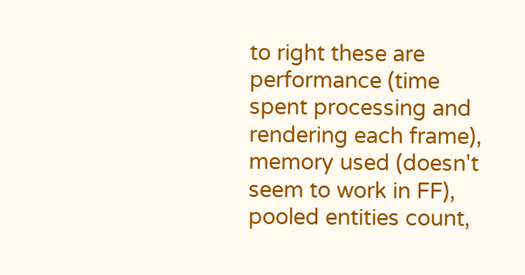to right these are performance (time spent processing and rendering each frame), memory used (doesn't seem to work in FF), pooled entities count,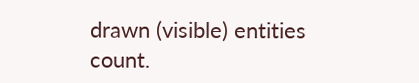drawn (visible) entities count.